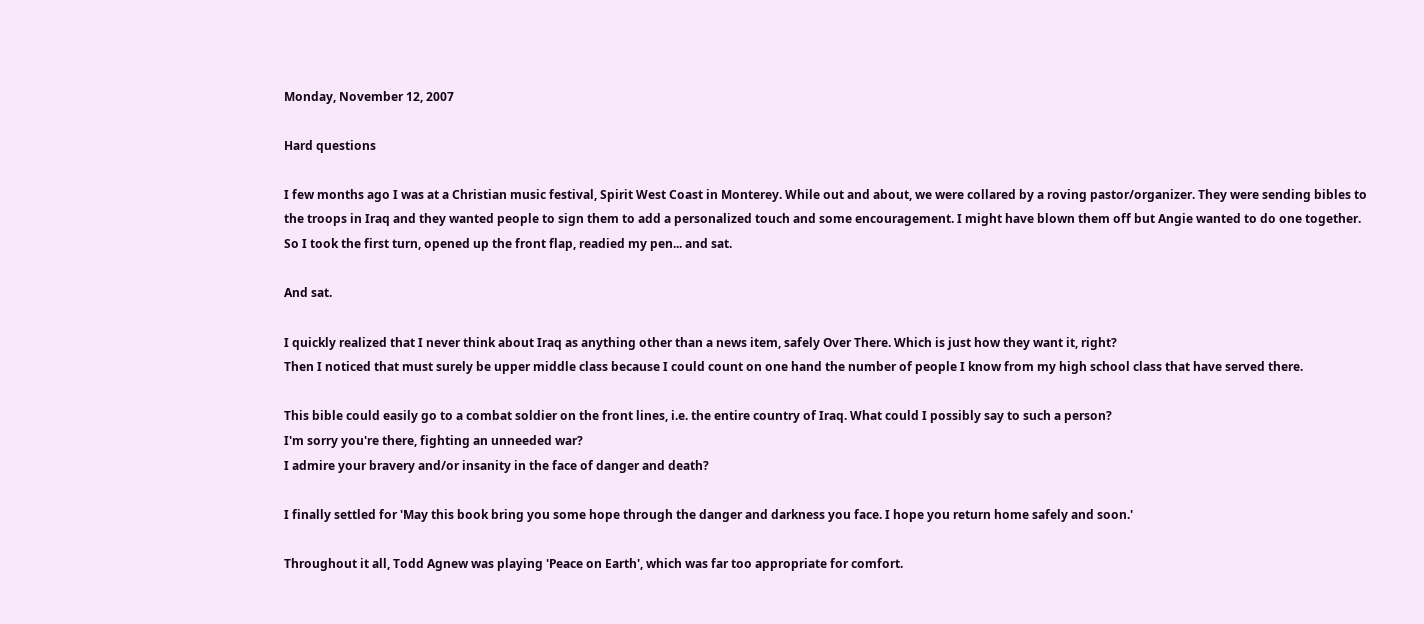Monday, November 12, 2007

Hard questions

I few months ago I was at a Christian music festival, Spirit West Coast in Monterey. While out and about, we were collared by a roving pastor/organizer. They were sending bibles to the troops in Iraq and they wanted people to sign them to add a personalized touch and some encouragement. I might have blown them off but Angie wanted to do one together. So I took the first turn, opened up the front flap, readied my pen... and sat.

And sat.

I quickly realized that I never think about Iraq as anything other than a news item, safely Over There. Which is just how they want it, right?
Then I noticed that must surely be upper middle class because I could count on one hand the number of people I know from my high school class that have served there.

This bible could easily go to a combat soldier on the front lines, i.e. the entire country of Iraq. What could I possibly say to such a person?
I'm sorry you're there, fighting an unneeded war?
I admire your bravery and/or insanity in the face of danger and death?

I finally settled for 'May this book bring you some hope through the danger and darkness you face. I hope you return home safely and soon.'

Throughout it all, Todd Agnew was playing 'Peace on Earth', which was far too appropriate for comfort.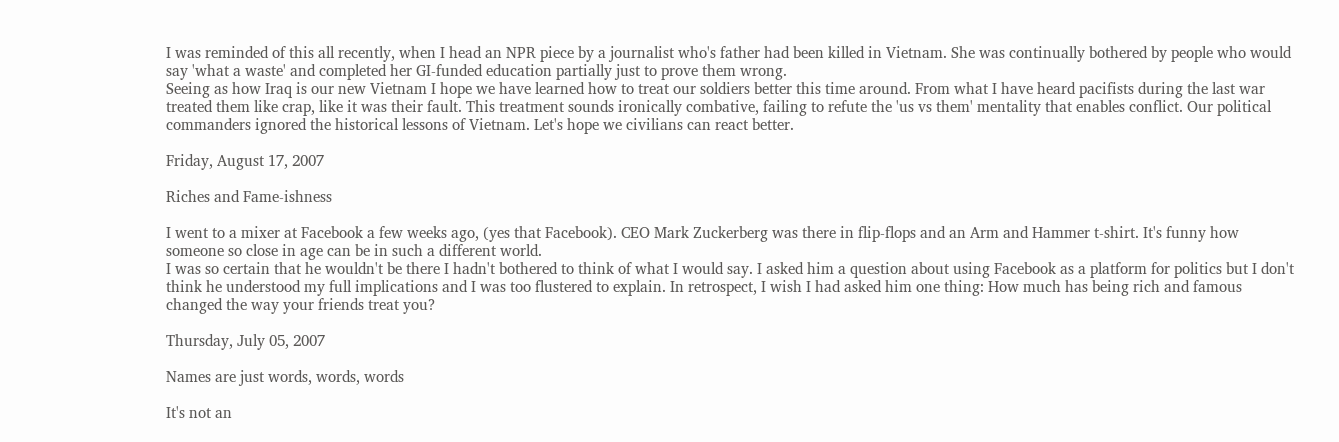I was reminded of this all recently, when I head an NPR piece by a journalist who's father had been killed in Vietnam. She was continually bothered by people who would say 'what a waste' and completed her GI-funded education partially just to prove them wrong.
Seeing as how Iraq is our new Vietnam I hope we have learned how to treat our soldiers better this time around. From what I have heard pacifists during the last war treated them like crap, like it was their fault. This treatment sounds ironically combative, failing to refute the 'us vs them' mentality that enables conflict. Our political commanders ignored the historical lessons of Vietnam. Let's hope we civilians can react better.

Friday, August 17, 2007

Riches and Fame-ishness

I went to a mixer at Facebook a few weeks ago, (yes that Facebook). CEO Mark Zuckerberg was there in flip-flops and an Arm and Hammer t-shirt. It's funny how someone so close in age can be in such a different world.
I was so certain that he wouldn't be there I hadn't bothered to think of what I would say. I asked him a question about using Facebook as a platform for politics but I don't think he understood my full implications and I was too flustered to explain. In retrospect, I wish I had asked him one thing: How much has being rich and famous changed the way your friends treat you?

Thursday, July 05, 2007

Names are just words, words, words

It's not an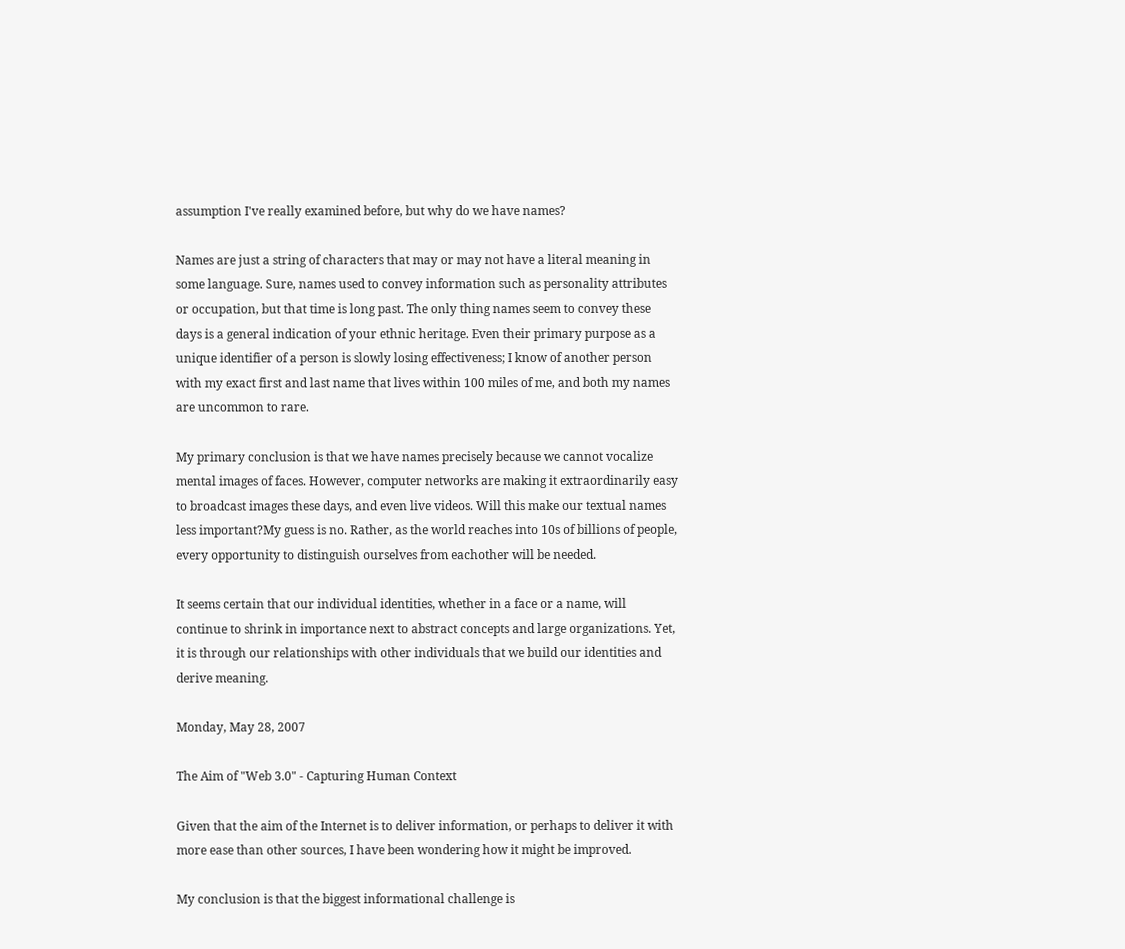assumption I've really examined before, but why do we have names?

Names are just a string of characters that may or may not have a literal meaning in some language. Sure, names used to convey information such as personality attributes or occupation, but that time is long past. The only thing names seem to convey these days is a general indication of your ethnic heritage. Even their primary purpose as a unique identifier of a person is slowly losing effectiveness; I know of another person with my exact first and last name that lives within 100 miles of me, and both my names are uncommon to rare.

My primary conclusion is that we have names precisely because we cannot vocalize mental images of faces. However, computer networks are making it extraordinarily easy to broadcast images these days, and even live videos. Will this make our textual names less important?My guess is no. Rather, as the world reaches into 10s of billions of people, every opportunity to distinguish ourselves from eachother will be needed.

It seems certain that our individual identities, whether in a face or a name, will continue to shrink in importance next to abstract concepts and large organizations. Yet, it is through our relationships with other individuals that we build our identities and derive meaning.

Monday, May 28, 2007

The Aim of "Web 3.0" - Capturing Human Context

Given that the aim of the Internet is to deliver information, or perhaps to deliver it with more ease than other sources, I have been wondering how it might be improved.

My conclusion is that the biggest informational challenge is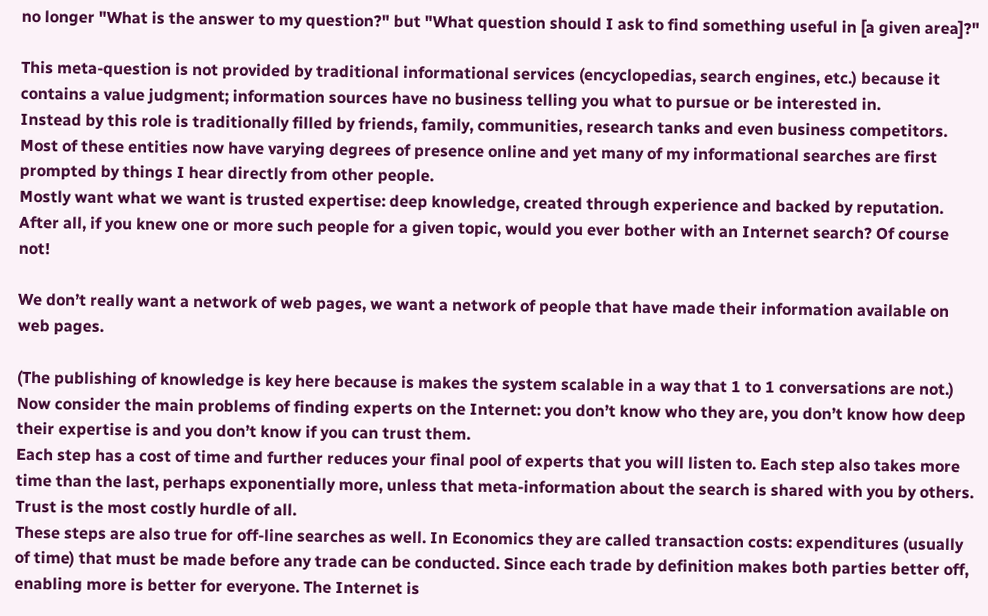no longer "What is the answer to my question?" but "What question should I ask to find something useful in [a given area]?"

This meta-question is not provided by traditional informational services (encyclopedias, search engines, etc.) because it contains a value judgment; information sources have no business telling you what to pursue or be interested in.
Instead by this role is traditionally filled by friends, family, communities, research tanks and even business competitors. Most of these entities now have varying degrees of presence online and yet many of my informational searches are first prompted by things I hear directly from other people.
Mostly want what we want is trusted expertise: deep knowledge, created through experience and backed by reputation. After all, if you knew one or more such people for a given topic, would you ever bother with an Internet search? Of course not!

We don’t really want a network of web pages, we want a network of people that have made their information available on web pages.

(The publishing of knowledge is key here because is makes the system scalable in a way that 1 to 1 conversations are not.)
Now consider the main problems of finding experts on the Internet: you don’t know who they are, you don’t know how deep their expertise is and you don’t know if you can trust them.
Each step has a cost of time and further reduces your final pool of experts that you will listen to. Each step also takes more time than the last, perhaps exponentially more, unless that meta-information about the search is shared with you by others. Trust is the most costly hurdle of all.
These steps are also true for off-line searches as well. In Economics they are called transaction costs: expenditures (usually of time) that must be made before any trade can be conducted. Since each trade by definition makes both parties better off, enabling more is better for everyone. The Internet is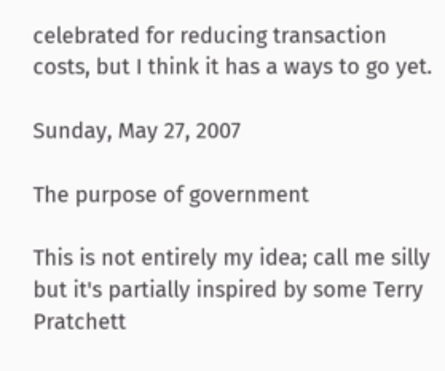celebrated for reducing transaction costs, but I think it has a ways to go yet.

Sunday, May 27, 2007

The purpose of government

This is not entirely my idea; call me silly but it's partially inspired by some Terry Pratchett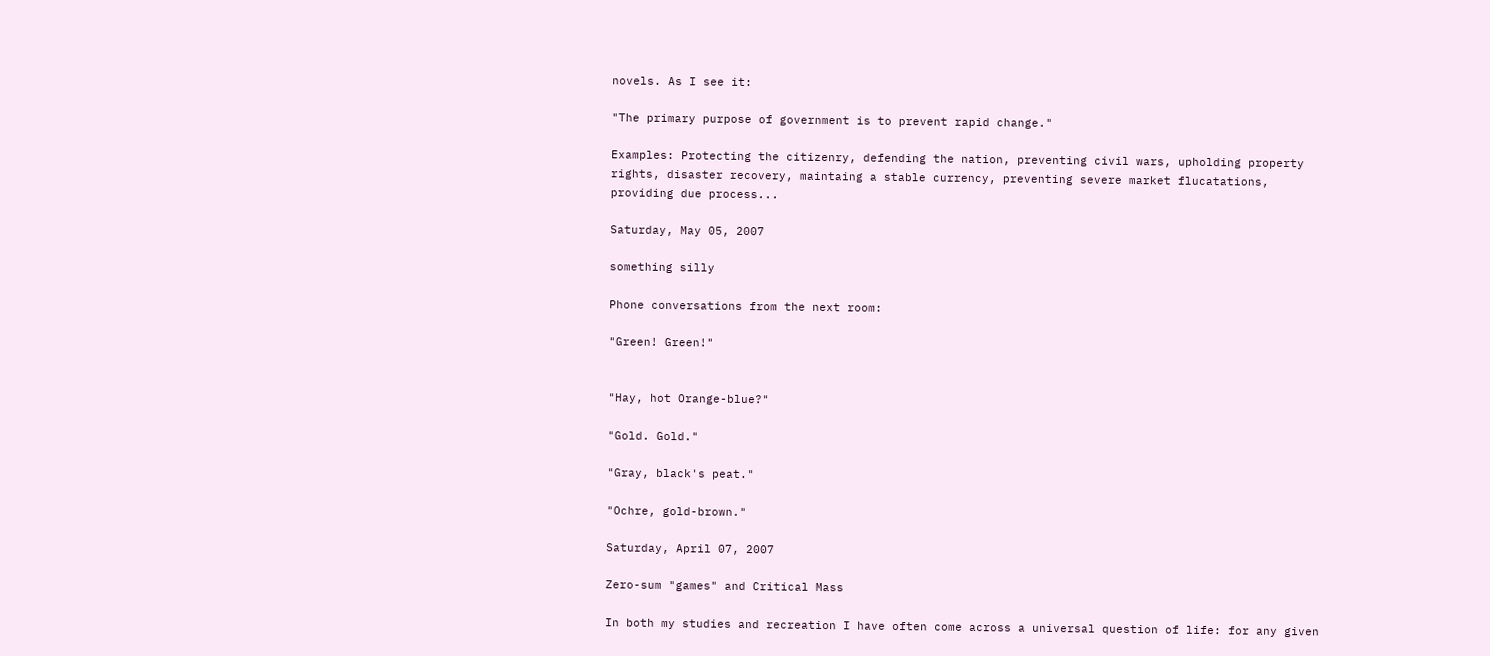novels. As I see it:

"The primary purpose of government is to prevent rapid change."

Examples: Protecting the citizenry, defending the nation, preventing civil wars, upholding property rights, disaster recovery, maintaing a stable currency, preventing severe market flucatations, providing due process...

Saturday, May 05, 2007

something silly

Phone conversations from the next room:

"Green! Green!"


"Hay, hot Orange-blue?"

"Gold. Gold."

"Gray, black's peat."

"Ochre, gold-brown."

Saturday, April 07, 2007

Zero-sum "games" and Critical Mass

In both my studies and recreation I have often come across a universal question of life: for any given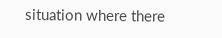situation where there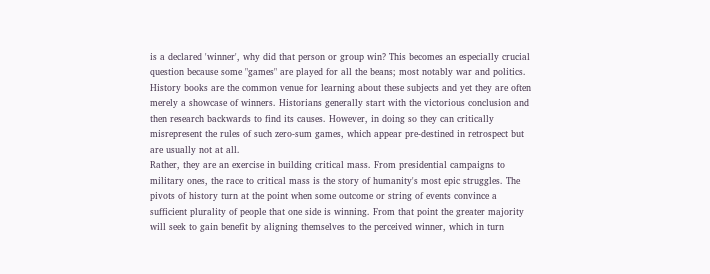is a declared 'winner', why did that person or group win? This becomes an especially crucial question because some "games" are played for all the beans; most notably war and politics.
History books are the common venue for learning about these subjects and yet they are often merely a showcase of winners. Historians generally start with the victorious conclusion and then research backwards to find its causes. However, in doing so they can critically misrepresent the rules of such zero-sum games, which appear pre-destined in retrospect but are usually not at all.
Rather, they are an exercise in building critical mass. From presidential campaigns to military ones, the race to critical mass is the story of humanity's most epic struggles. The pivots of history turn at the point when some outcome or string of events convince a sufficient plurality of people that one side is winning. From that point the greater majority will seek to gain benefit by aligning themselves to the perceived winner, which in turn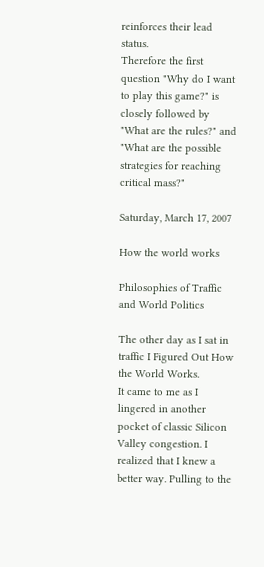reinforces their lead status.
Therefore the first question "Why do I want to play this game?" is closely followed by "What are the rules?" and "What are the possible strategies for reaching critical mass?"

Saturday, March 17, 2007

How the world works

Philosophies of Traffic and World Politics

The other day as I sat in traffic I Figured Out How the World Works.
It came to me as I lingered in another pocket of classic Silicon Valley congestion. I realized that I knew a better way. Pulling to the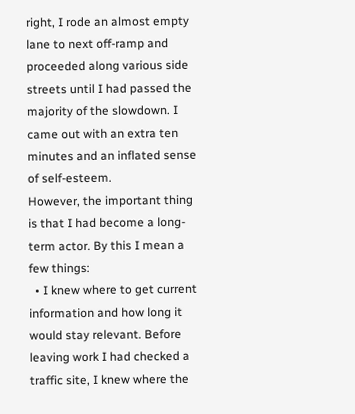right, I rode an almost empty lane to next off-ramp and proceeded along various side streets until I had passed the majority of the slowdown. I came out with an extra ten minutes and an inflated sense of self-esteem.
However, the important thing is that I had become a long-term actor. By this I mean a few things:
  • I knew where to get current information and how long it would stay relevant. Before leaving work I had checked a traffic site, I knew where the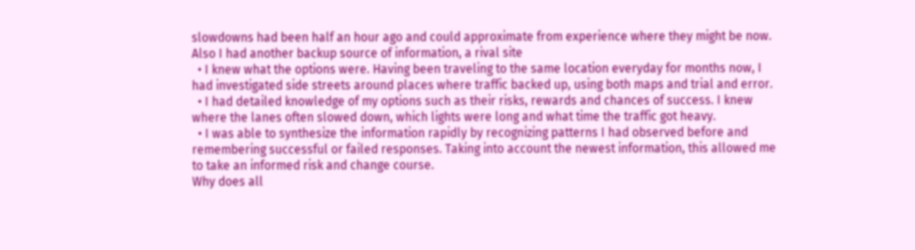slowdowns had been half an hour ago and could approximate from experience where they might be now. Also I had another backup source of information, a rival site
  • I knew what the options were. Having been traveling to the same location everyday for months now, I had investigated side streets around places where traffic backed up, using both maps and trial and error.
  • I had detailed knowledge of my options such as their risks, rewards and chances of success. I knew where the lanes often slowed down, which lights were long and what time the traffic got heavy.
  • I was able to synthesize the information rapidly by recognizing patterns I had observed before and remembering successful or failed responses. Taking into account the newest information, this allowed me to take an informed risk and change course.
Why does all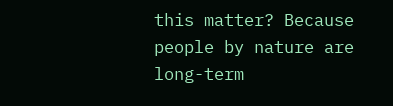this matter? Because people by nature are long-term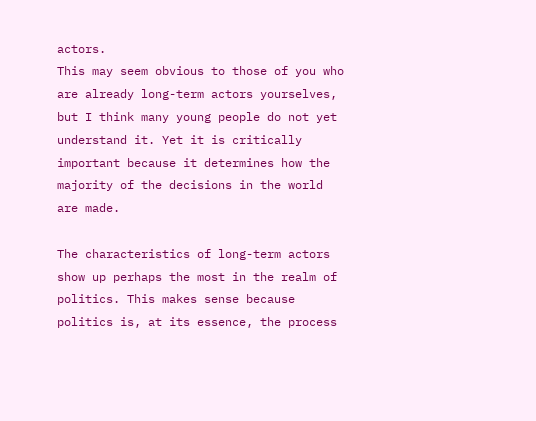actors.
This may seem obvious to those of you who are already long-term actors yourselves, but I think many young people do not yet understand it. Yet it is critically important because it determines how the majority of the decisions in the world are made.

The characteristics of long-term actors show up perhaps the most in the realm of politics. This makes sense because politics is, at its essence, the process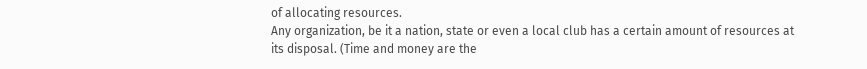of allocating resources.
Any organization, be it a nation, state or even a local club has a certain amount of resources at its disposal. (Time and money are the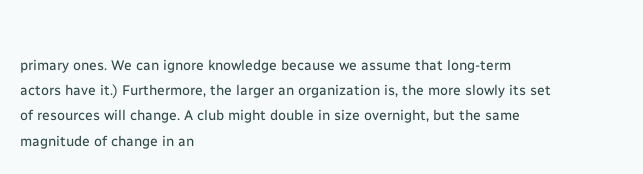primary ones. We can ignore knowledge because we assume that long-term actors have it.) Furthermore, the larger an organization is, the more slowly its set of resources will change. A club might double in size overnight, but the same magnitude of change in an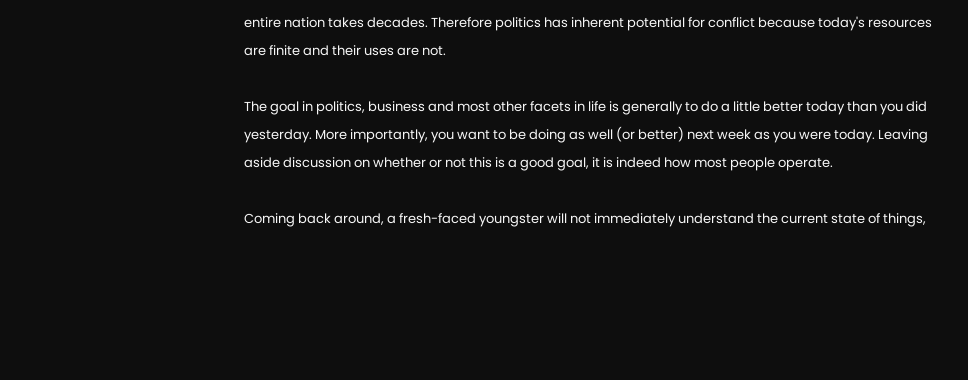entire nation takes decades. Therefore politics has inherent potential for conflict because today's resources are finite and their uses are not.

The goal in politics, business and most other facets in life is generally to do a little better today than you did yesterday. More importantly, you want to be doing as well (or better) next week as you were today. Leaving aside discussion on whether or not this is a good goal, it is indeed how most people operate.

Coming back around, a fresh-faced youngster will not immediately understand the current state of things,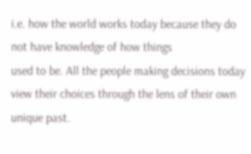i.e. how the world works today because they do not have knowledge of how things
used to be. All the people making decisions today view their choices through the lens of their own unique past.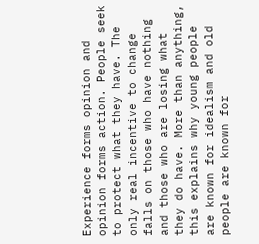Experience forms opinion and opinion forms action. People seek to protect what they have. The only real incentive to change falls on those who have nothing and those who are losing what they do have. More than anything, this explains why young people are known for idealism and old people are known for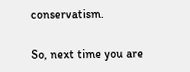conservatism.

So, next time you are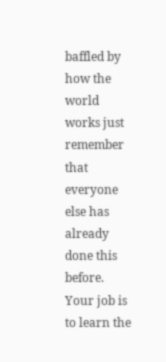baffled by how the world works just remember that everyone else has already done this before. Your job is to learn the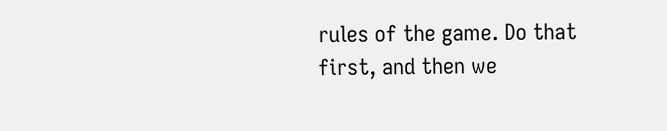rules of the game. Do that first, and then we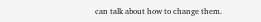can talk about how to change them.